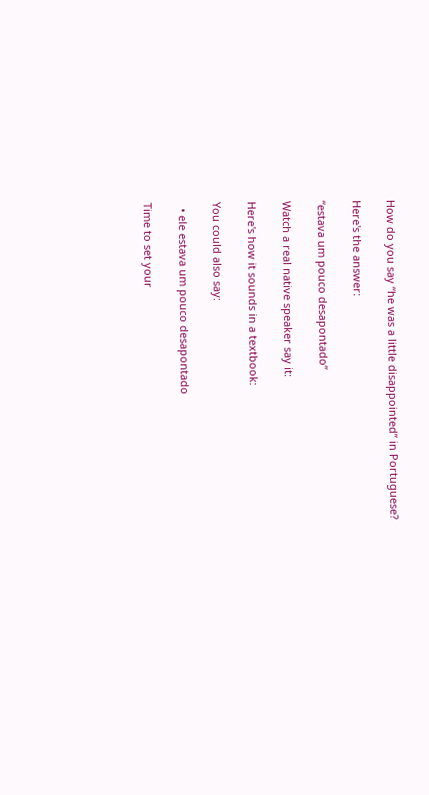How do you say “he was a little disappointed” in Portuguese?

Here's the answer:

“estava um pouco desapontado”

Watch a real native speaker say it:

Here's how it sounds in a textbook:

You could also say:

  • ele estava um pouco desapontado

Time to set your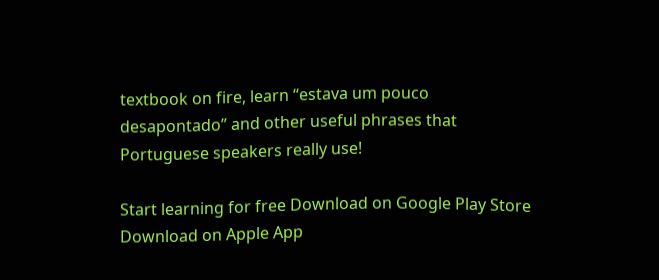textbook on fire, learn “estava um pouco desapontado” and other useful phrases that Portuguese speakers really use!

Start learning for free Download on Google Play Store Download on Apple App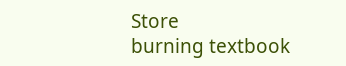Store
burning textbook